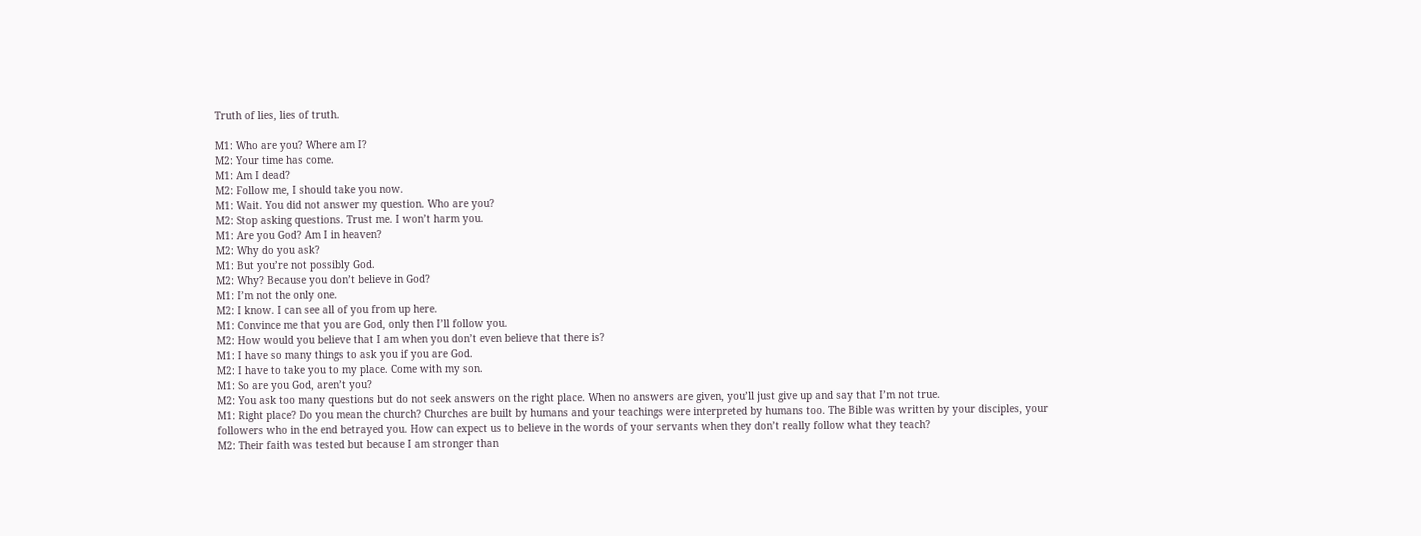Truth of lies, lies of truth.

M1: Who are you? Where am I?
M2: Your time has come.
M1: Am I dead?
M2: Follow me, I should take you now.
M1: Wait. You did not answer my question. Who are you?
M2: Stop asking questions. Trust me. I won’t harm you.
M1: Are you God? Am I in heaven?
M2: Why do you ask?
M1: But you’re not possibly God.
M2: Why? Because you don’t believe in God?
M1: I’m not the only one.
M2: I know. I can see all of you from up here.
M1: Convince me that you are God, only then I’ll follow you.
M2: How would you believe that I am when you don’t even believe that there is?
M1: I have so many things to ask you if you are God.
M2: I have to take you to my place. Come with my son.
M1: So are you God, aren’t you?
M2: You ask too many questions but do not seek answers on the right place. When no answers are given, you’ll just give up and say that I’m not true.
M1: Right place? Do you mean the church? Churches are built by humans and your teachings were interpreted by humans too. The Bible was written by your disciples, your followers who in the end betrayed you. How can expect us to believe in the words of your servants when they don’t really follow what they teach?
M2: Their faith was tested but because I am stronger than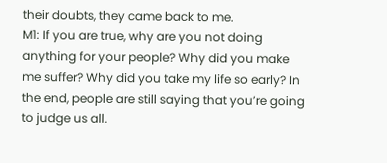their doubts, they came back to me.
M1: If you are true, why are you not doing anything for your people? Why did you make me suffer? Why did you take my life so early? In the end, people are still saying that you’re going to judge us all.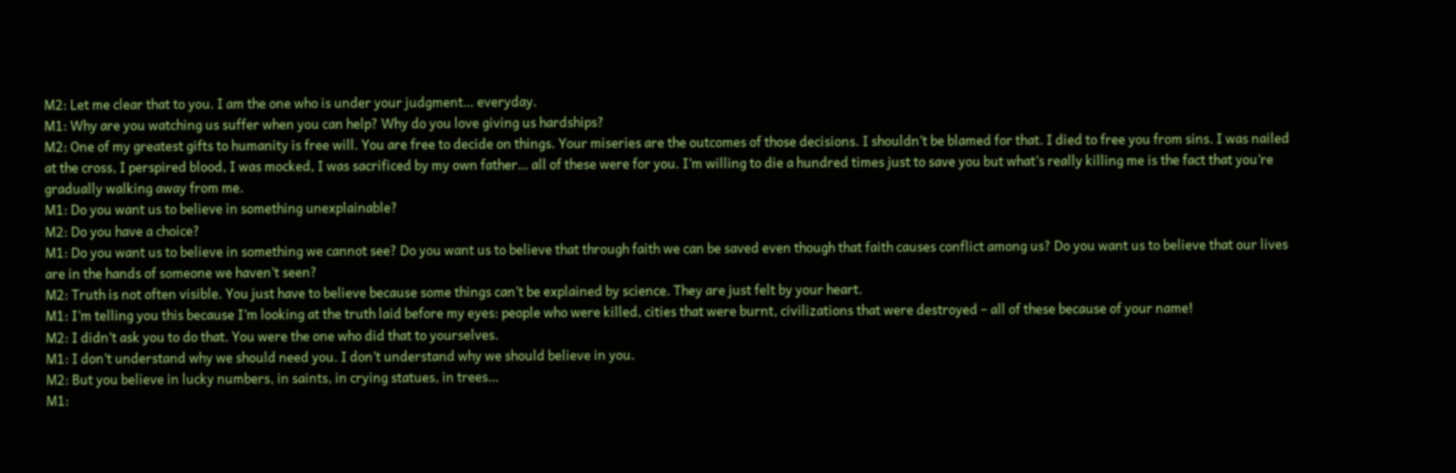M2: Let me clear that to you. I am the one who is under your judgment… everyday.
M1: Why are you watching us suffer when you can help? Why do you love giving us hardships?
M2: One of my greatest gifts to humanity is free will. You are free to decide on things. Your miseries are the outcomes of those decisions. I shouldn’t be blamed for that. I died to free you from sins. I was nailed at the cross, I perspired blood, I was mocked, I was sacrificed by my own father… all of these were for you. I’m willing to die a hundred times just to save you but what’s really killing me is the fact that you’re gradually walking away from me.
M1: Do you want us to believe in something unexplainable?
M2: Do you have a choice?
M1: Do you want us to believe in something we cannot see? Do you want us to believe that through faith we can be saved even though that faith causes conflict among us? Do you want us to believe that our lives are in the hands of someone we haven’t seen?
M2: Truth is not often visible. You just have to believe because some things can’t be explained by science. They are just felt by your heart.
M1: I’m telling you this because I’m looking at the truth laid before my eyes: people who were killed, cities that were burnt, civilizations that were destroyed – all of these because of your name!
M2: I didn’t ask you to do that. You were the one who did that to yourselves.
M1: I don’t understand why we should need you. I don’t understand why we should believe in you.
M2: But you believe in lucky numbers, in saints, in crying statues, in trees…
M1: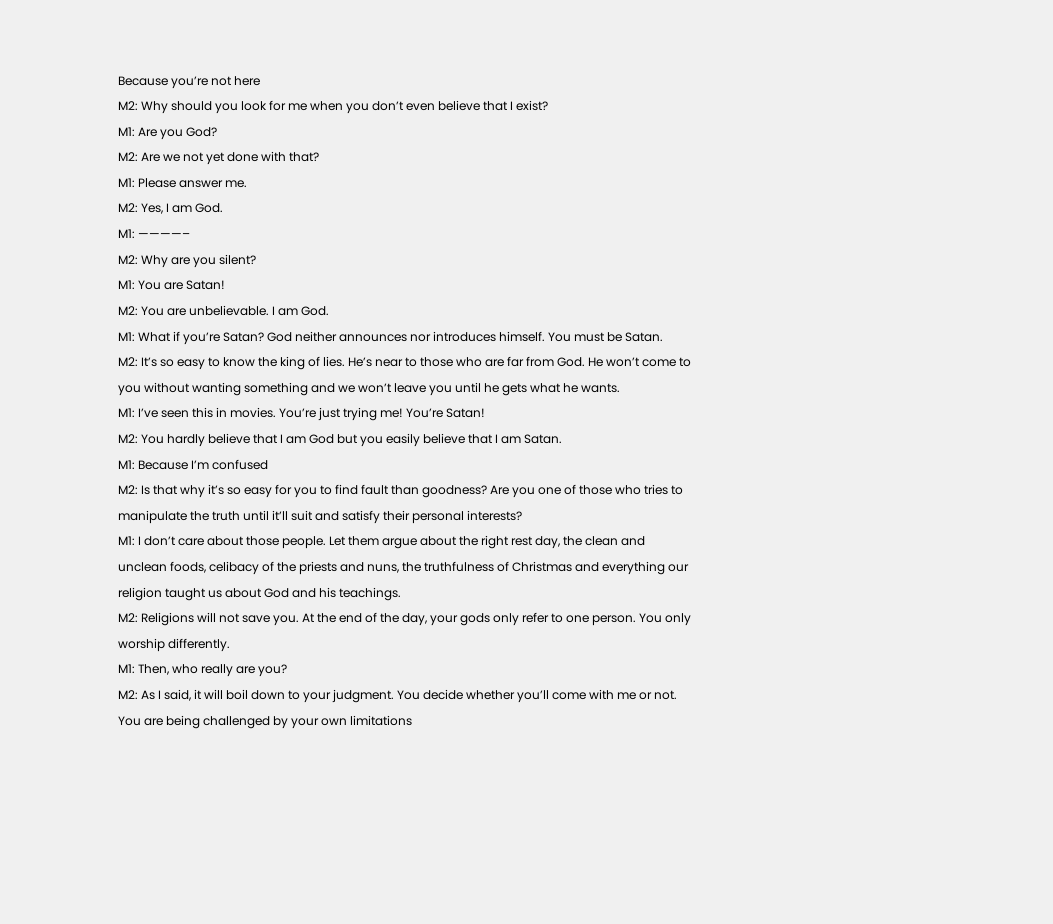Because you’re not here
M2: Why should you look for me when you don’t even believe that I exist?
M1: Are you God?
M2: Are we not yet done with that?
M1: Please answer me.
M2: Yes, I am God.
M1: ————–
M2: Why are you silent?
M1: You are Satan!
M2: You are unbelievable. I am God.
M1: What if you’re Satan? God neither announces nor introduces himself. You must be Satan.
M2: It’s so easy to know the king of lies. He’s near to those who are far from God. He won’t come to you without wanting something and we won’t leave you until he gets what he wants.
M1: I’ve seen this in movies. You’re just trying me! You’re Satan!
M2: You hardly believe that I am God but you easily believe that I am Satan.
M1: Because I’m confused
M2: Is that why it’s so easy for you to find fault than goodness? Are you one of those who tries to manipulate the truth until it’ll suit and satisfy their personal interests?
M1: I don’t care about those people. Let them argue about the right rest day, the clean and unclean foods, celibacy of the priests and nuns, the truthfulness of Christmas and everything our religion taught us about God and his teachings.
M2: Religions will not save you. At the end of the day, your gods only refer to one person. You only worship differently.
M1: Then, who really are you?
M2: As I said, it will boil down to your judgment. You decide whether you’ll come with me or not. You are being challenged by your own limitations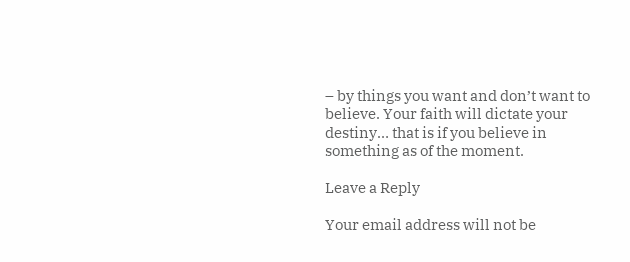– by things you want and don’t want to believe. Your faith will dictate your destiny… that is if you believe in something as of the moment.

Leave a Reply

Your email address will not be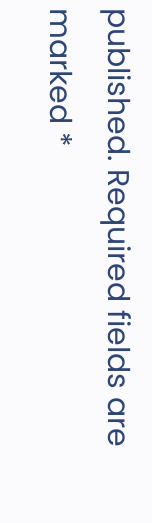published. Required fields are marked *